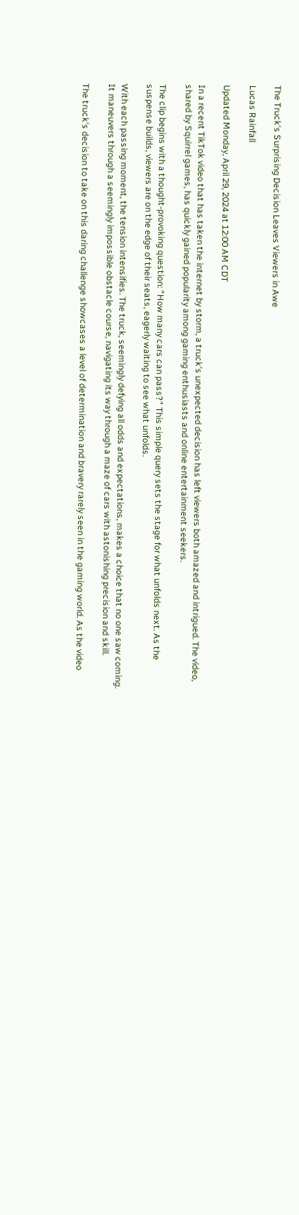The Truck's Surprising Decision Leaves Viewers in Awe

Lucas Rainfall

Updated Monday, April 29, 2024 at 12:00 AM CDT

In a recent TikTok video that has taken the internet by storm, a truck's unexpected decision has left viewers both amazed and intrigued. The video, shared by Squirrel games, has quickly gained popularity among gaming enthusiasts and online entertainment seekers.

The clip begins with a thought-provoking question: "How many cars can pass?" This simple query sets the stage for what unfolds next. As the suspense builds, viewers are on the edge of their seats, eagerly waiting to see what unfolds.

With each passing moment, the tension intensifies. The truck, seemingly defying all odds and expectations, makes a choice that no one saw coming. It maneuvers through a seemingly impossible obstacle course, navigating its way through a maze of cars with astonishing precision and skill.

The truck's decision to take on this daring challenge showcases a level of determination and bravery rarely seen in the gaming world. As the video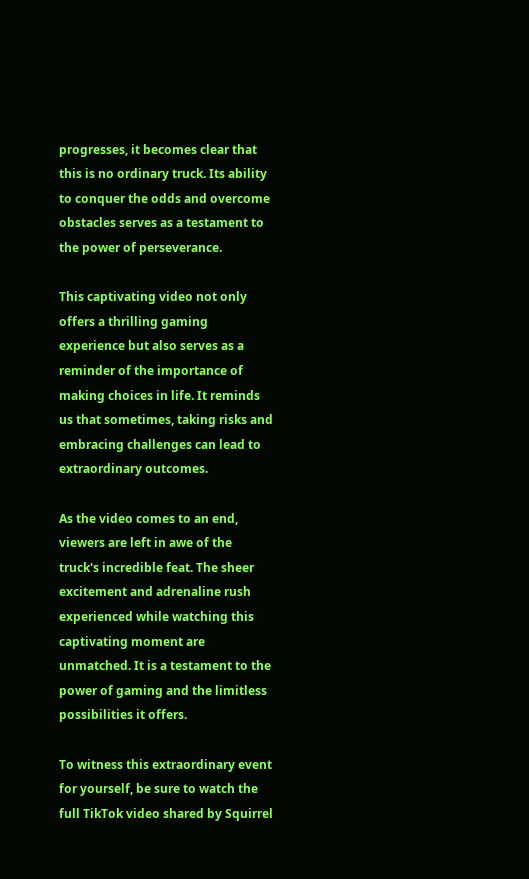progresses, it becomes clear that this is no ordinary truck. Its ability to conquer the odds and overcome obstacles serves as a testament to the power of perseverance.

This captivating video not only offers a thrilling gaming experience but also serves as a reminder of the importance of making choices in life. It reminds us that sometimes, taking risks and embracing challenges can lead to extraordinary outcomes.

As the video comes to an end, viewers are left in awe of the truck's incredible feat. The sheer excitement and adrenaline rush experienced while watching this captivating moment are unmatched. It is a testament to the power of gaming and the limitless possibilities it offers.

To witness this extraordinary event for yourself, be sure to watch the full TikTok video shared by Squirrel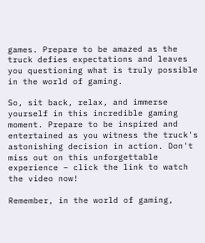games. Prepare to be amazed as the truck defies expectations and leaves you questioning what is truly possible in the world of gaming.

So, sit back, relax, and immerse yourself in this incredible gaming moment. Prepare to be inspired and entertained as you witness the truck's astonishing decision in action. Don't miss out on this unforgettable experience – click the link to watch the video now!

Remember, in the world of gaming,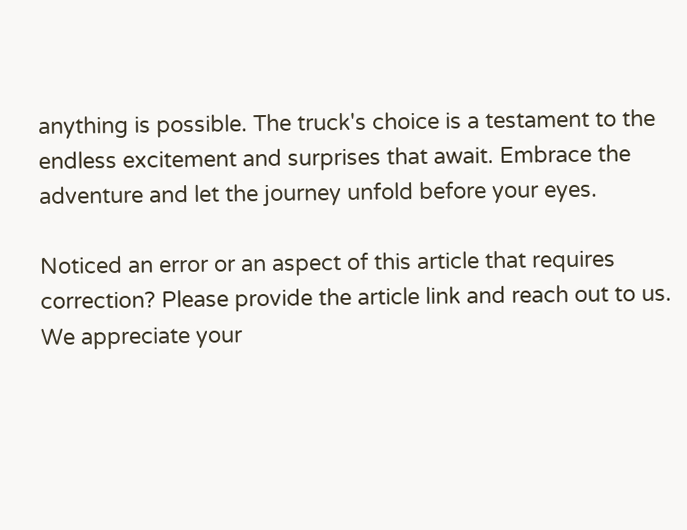anything is possible. The truck's choice is a testament to the endless excitement and surprises that await. Embrace the adventure and let the journey unfold before your eyes.

Noticed an error or an aspect of this article that requires correction? Please provide the article link and reach out to us. We appreciate your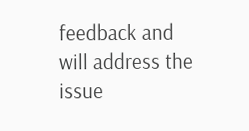feedback and will address the issue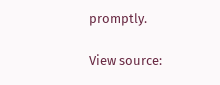promptly.

View source: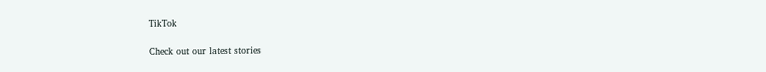TikTok

Check out our latest stories